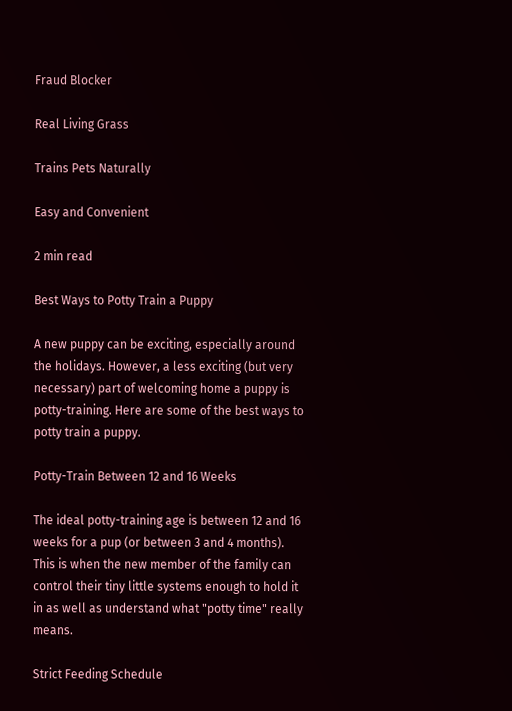Fraud Blocker

Real Living Grass

Trains Pets Naturally

Easy and Convenient

2 min read

Best Ways to Potty Train a Puppy

A new puppy can be exciting, especially around the holidays. However, a less exciting (but very necessary) part of welcoming home a puppy is potty-training. Here are some of the best ways to potty train a puppy.

Potty-Train Between 12 and 16 Weeks

The ideal potty-training age is between 12 and 16 weeks for a pup (or between 3 and 4 months). This is when the new member of the family can control their tiny little systems enough to hold it in as well as understand what "potty time" really means.

Strict Feeding Schedule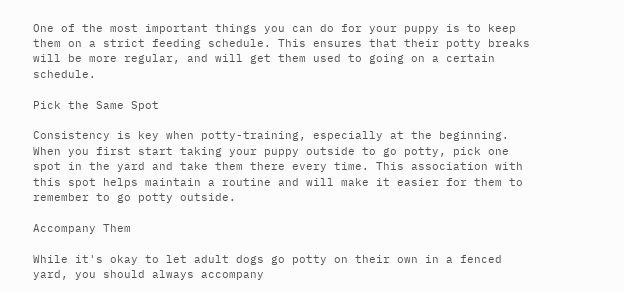One of the most important things you can do for your puppy is to keep them on a strict feeding schedule. This ensures that their potty breaks will be more regular, and will get them used to going on a certain schedule.

Pick the Same Spot

Consistency is key when potty-training, especially at the beginning. When you first start taking your puppy outside to go potty, pick one spot in the yard and take them there every time. This association with this spot helps maintain a routine and will make it easier for them to remember to go potty outside.

Accompany Them

While it's okay to let adult dogs go potty on their own in a fenced yard, you should always accompany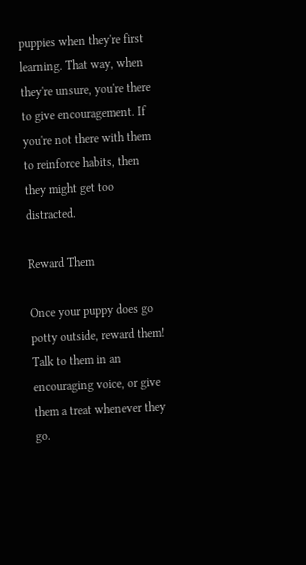puppies when they're first learning. That way, when they're unsure, you're there to give encouragement. If you're not there with them to reinforce habits, then they might get too distracted.

Reward Them

Once your puppy does go potty outside, reward them! Talk to them in an encouraging voice, or give them a treat whenever they go.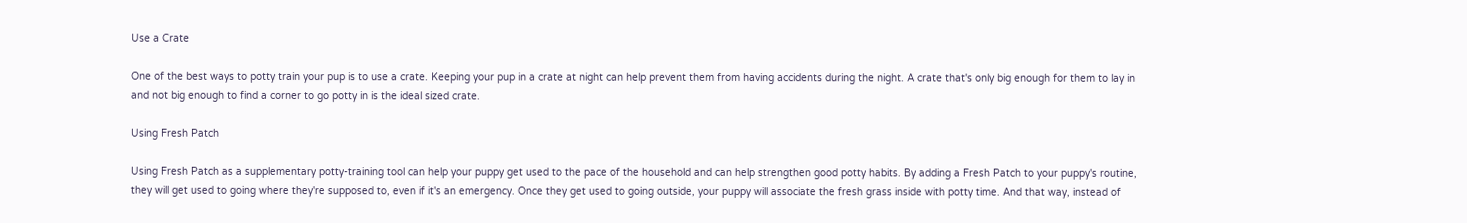Use a Crate

One of the best ways to potty train your pup is to use a crate. Keeping your pup in a crate at night can help prevent them from having accidents during the night. A crate that's only big enough for them to lay in and not big enough to find a corner to go potty in is the ideal sized crate.

Using Fresh Patch

Using Fresh Patch as a supplementary potty-training tool can help your puppy get used to the pace of the household and can help strengthen good potty habits. By adding a Fresh Patch to your puppy's routine, they will get used to going where they're supposed to, even if it's an emergency. Once they get used to going outside, your puppy will associate the fresh grass inside with potty time. And that way, instead of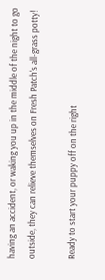having an accident, or waking you up in the middle of the night to go outside, they can relieve themselves on Fresh Patch's all-grass potty!

Ready to start your puppy off on the right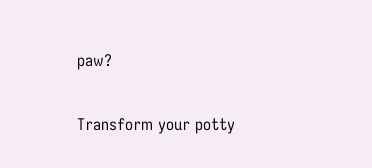paw?

Transform your potty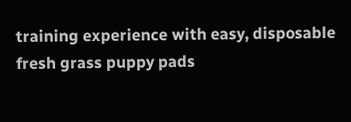training experience with easy, disposable fresh grass puppy pads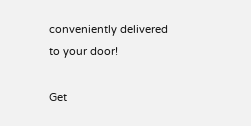conveniently delivered to your door!

Get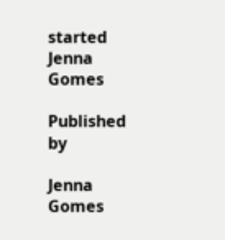started
Jenna Gomes

Published by

Jenna Gomes